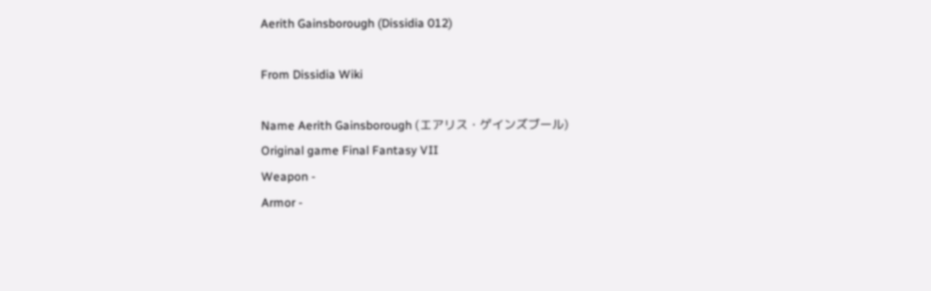Aerith Gainsborough (Dissidia 012)

From Dissidia Wiki

Name Aerith Gainsborough (エアリス・ゲインズブール)
Original game Final Fantasy VII
Weapon -
Armor -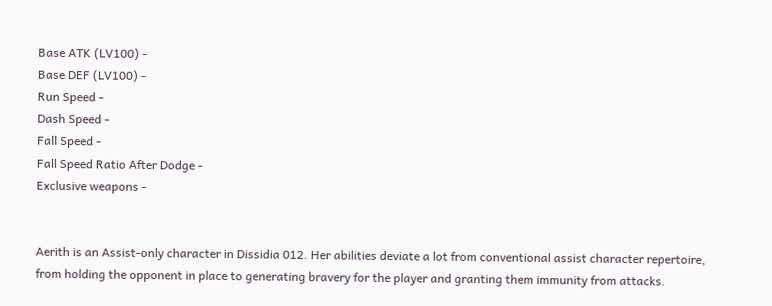Base ATK (LV100) -
Base DEF (LV100) -
Run Speed -
Dash Speed -
Fall Speed -
Fall Speed Ratio After Dodge -
Exclusive weapons -


Aerith is an Assist-only character in Dissidia 012. Her abilities deviate a lot from conventional assist character repertoire, from holding the opponent in place to generating bravery for the player and granting them immunity from attacks.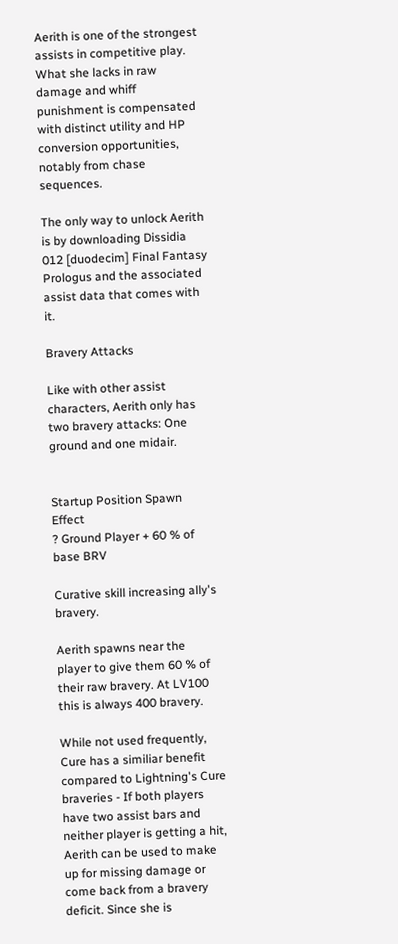Aerith is one of the strongest assists in competitive play. What she lacks in raw damage and whiff punishment is compensated with distinct utility and HP conversion opportunities, notably from chase sequences.

The only way to unlock Aerith is by downloading Dissidia 012 [duodecim] Final Fantasy Prologus and the associated assist data that comes with it.

Bravery Attacks

Like with other assist characters, Aerith only has two bravery attacks: One ground and one midair.


Startup Position Spawn Effect
? Ground Player + 60 % of base BRV

Curative skill increasing ally's bravery.

Aerith spawns near the player to give them 60 % of their raw bravery. At LV100 this is always 400 bravery.

While not used frequently, Cure has a similiar benefit compared to Lightning's Cure braveries - If both players have two assist bars and neither player is getting a hit, Aerith can be used to make up for missing damage or come back from a bravery deficit. Since she is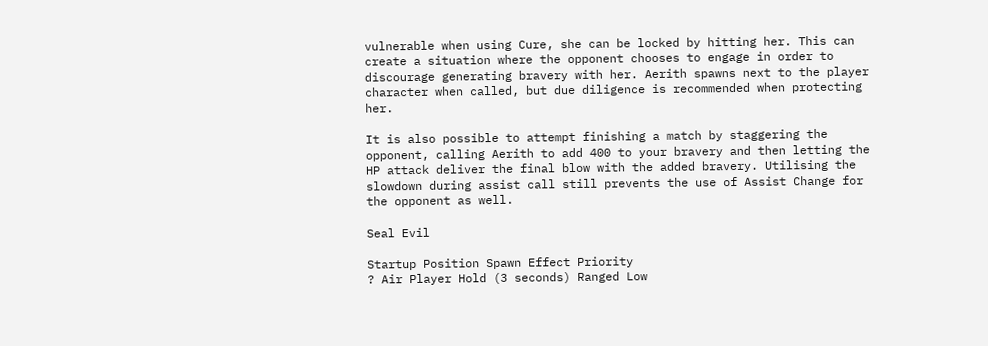vulnerable when using Cure, she can be locked by hitting her. This can create a situation where the opponent chooses to engage in order to discourage generating bravery with her. Aerith spawns next to the player character when called, but due diligence is recommended when protecting her.

It is also possible to attempt finishing a match by staggering the opponent, calling Aerith to add 400 to your bravery and then letting the HP attack deliver the final blow with the added bravery. Utilising the slowdown during assist call still prevents the use of Assist Change for the opponent as well.

Seal Evil

Startup Position Spawn Effect Priority
? Air Player Hold (3 seconds) Ranged Low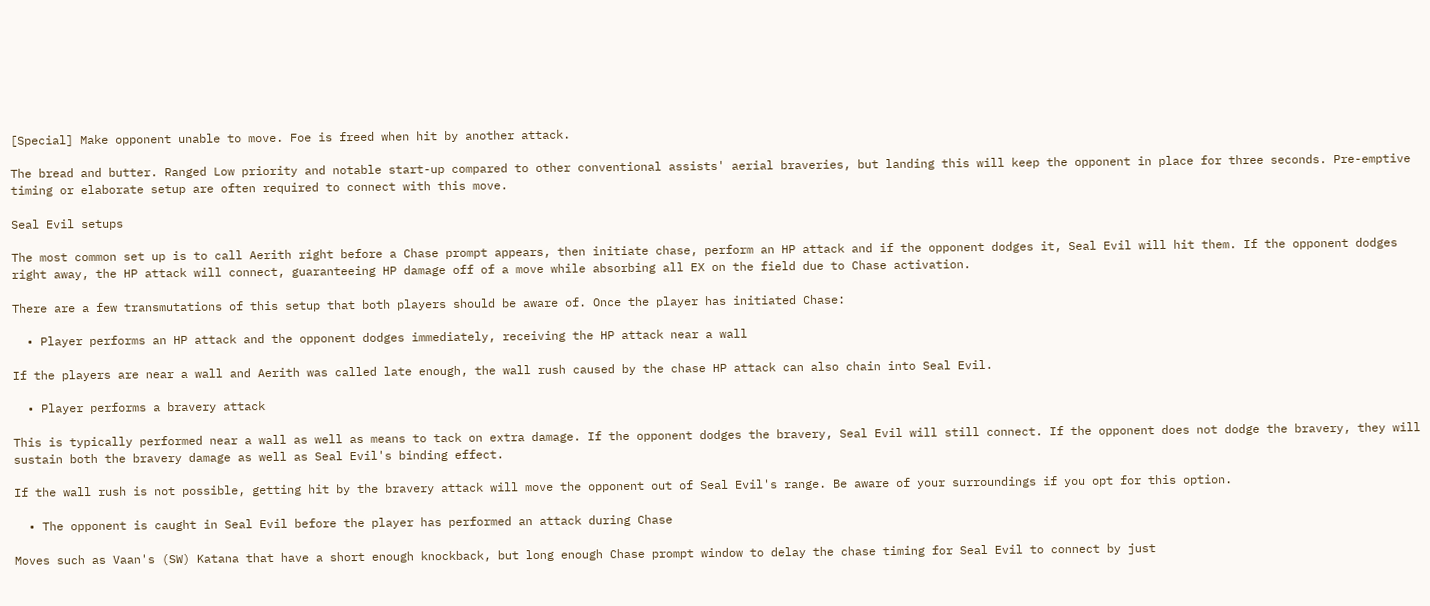[Special] Make opponent unable to move. Foe is freed when hit by another attack.

The bread and butter. Ranged Low priority and notable start-up compared to other conventional assists' aerial braveries, but landing this will keep the opponent in place for three seconds. Pre-emptive timing or elaborate setup are often required to connect with this move.

Seal Evil setups

The most common set up is to call Aerith right before a Chase prompt appears, then initiate chase, perform an HP attack and if the opponent dodges it, Seal Evil will hit them. If the opponent dodges right away, the HP attack will connect, guaranteeing HP damage off of a move while absorbing all EX on the field due to Chase activation.

There are a few transmutations of this setup that both players should be aware of. Once the player has initiated Chase:

  • Player performs an HP attack and the opponent dodges immediately, receiving the HP attack near a wall

If the players are near a wall and Aerith was called late enough, the wall rush caused by the chase HP attack can also chain into Seal Evil.

  • Player performs a bravery attack

This is typically performed near a wall as well as means to tack on extra damage. If the opponent dodges the bravery, Seal Evil will still connect. If the opponent does not dodge the bravery, they will sustain both the bravery damage as well as Seal Evil's binding effect.

If the wall rush is not possible, getting hit by the bravery attack will move the opponent out of Seal Evil's range. Be aware of your surroundings if you opt for this option.

  • The opponent is caught in Seal Evil before the player has performed an attack during Chase

Moves such as Vaan's (SW) Katana that have a short enough knockback, but long enough Chase prompt window to delay the chase timing for Seal Evil to connect by just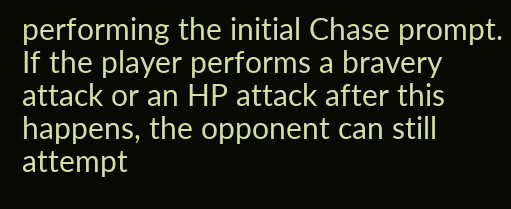performing the initial Chase prompt. If the player performs a bravery attack or an HP attack after this happens, the opponent can still attempt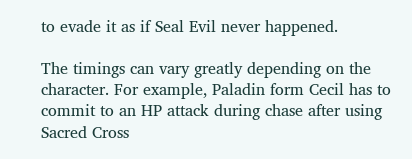to evade it as if Seal Evil never happened.

The timings can vary greatly depending on the character. For example, Paladin form Cecil has to commit to an HP attack during chase after using Sacred Cross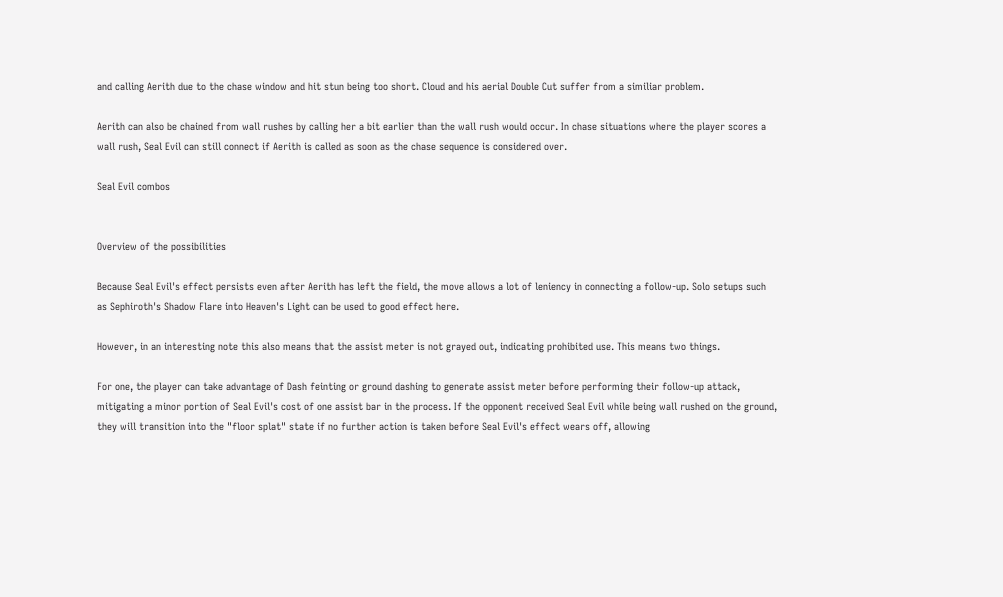and calling Aerith due to the chase window and hit stun being too short. Cloud and his aerial Double Cut suffer from a similiar problem.

Aerith can also be chained from wall rushes by calling her a bit earlier than the wall rush would occur. In chase situations where the player scores a wall rush, Seal Evil can still connect if Aerith is called as soon as the chase sequence is considered over.

Seal Evil combos


Overview of the possibilities

Because Seal Evil's effect persists even after Aerith has left the field, the move allows a lot of leniency in connecting a follow-up. Solo setups such as Sephiroth's Shadow Flare into Heaven's Light can be used to good effect here.

However, in an interesting note this also means that the assist meter is not grayed out, indicating prohibited use. This means two things.

For one, the player can take advantage of Dash feinting or ground dashing to generate assist meter before performing their follow-up attack, mitigating a minor portion of Seal Evil's cost of one assist bar in the process. If the opponent received Seal Evil while being wall rushed on the ground, they will transition into the "floor splat" state if no further action is taken before Seal Evil's effect wears off, allowing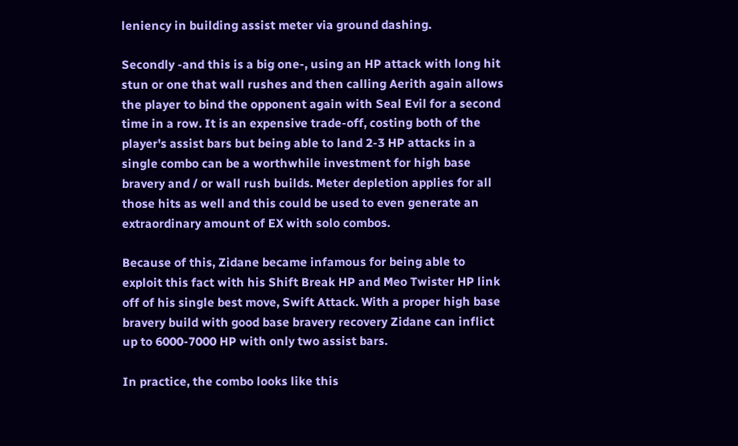leniency in building assist meter via ground dashing.

Secondly -and this is a big one-, using an HP attack with long hit stun or one that wall rushes and then calling Aerith again allows the player to bind the opponent again with Seal Evil for a second time in a row. It is an expensive trade-off, costing both of the player's assist bars but being able to land 2-3 HP attacks in a single combo can be a worthwhile investment for high base bravery and / or wall rush builds. Meter depletion applies for all those hits as well and this could be used to even generate an extraordinary amount of EX with solo combos.

Because of this, Zidane became infamous for being able to exploit this fact with his Shift Break HP and Meo Twister HP link off of his single best move, Swift Attack. With a proper high base bravery build with good base bravery recovery Zidane can inflict up to 6000-7000 HP with only two assist bars.

In practice, the combo looks like this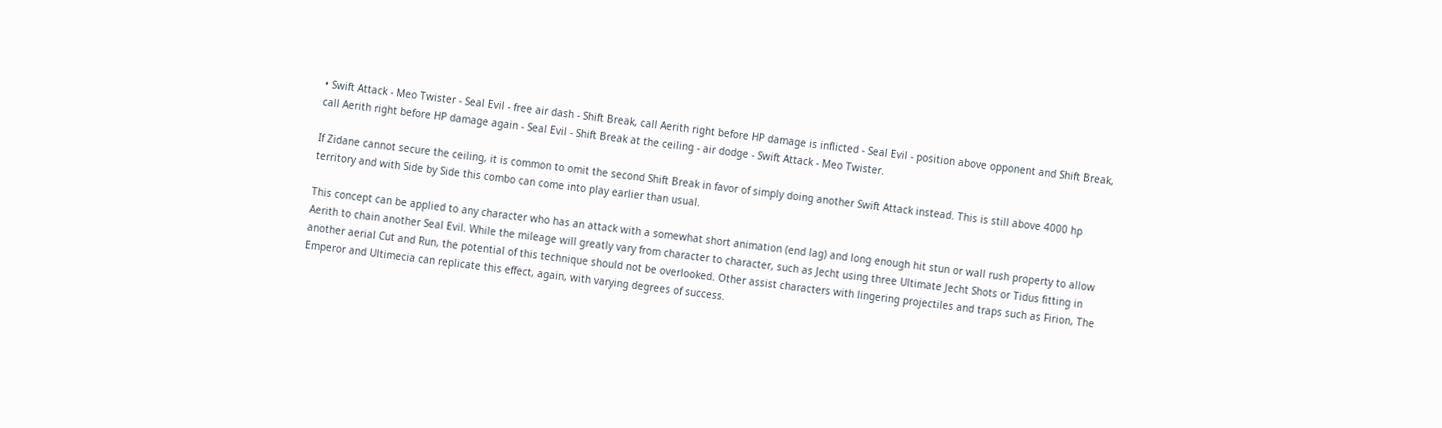• Swift Attack - Meo Twister - Seal Evil - free air dash - Shift Break, call Aerith right before HP damage is inflicted - Seal Evil - position above opponent and Shift Break, call Aerith right before HP damage again - Seal Evil - Shift Break at the ceiling - air dodge - Swift Attack - Meo Twister.

If Zidane cannot secure the ceiling, it is common to omit the second Shift Break in favor of simply doing another Swift Attack instead. This is still above 4000 hp territory and with Side by Side this combo can come into play earlier than usual.

This concept can be applied to any character who has an attack with a somewhat short animation (end lag) and long enough hit stun or wall rush property to allow Aerith to chain another Seal Evil. While the mileage will greatly vary from character to character, such as Jecht using three Ultimate Jecht Shots or Tidus fitting in another aerial Cut and Run, the potential of this technique should not be overlooked. Other assist characters with lingering projectiles and traps such as Firion, The Emperor and Ultimecia can replicate this effect, again, with varying degrees of success.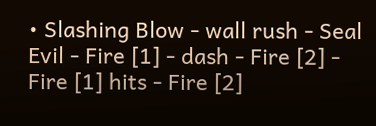• Slashing Blow - wall rush - Seal Evil - Fire [1] - dash - Fire [2] - Fire [1] hits - Fire [2]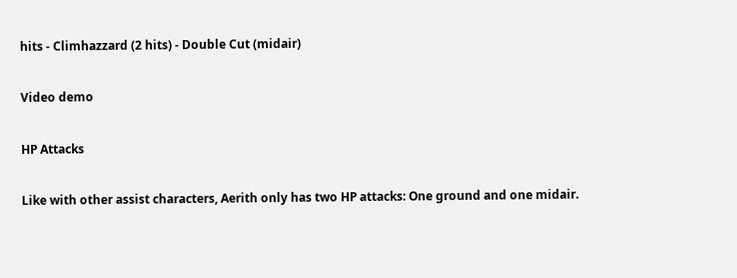hits - Climhazzard (2 hits) - Double Cut (midair)

Video demo

HP Attacks

Like with other assist characters, Aerith only has two HP attacks: One ground and one midair.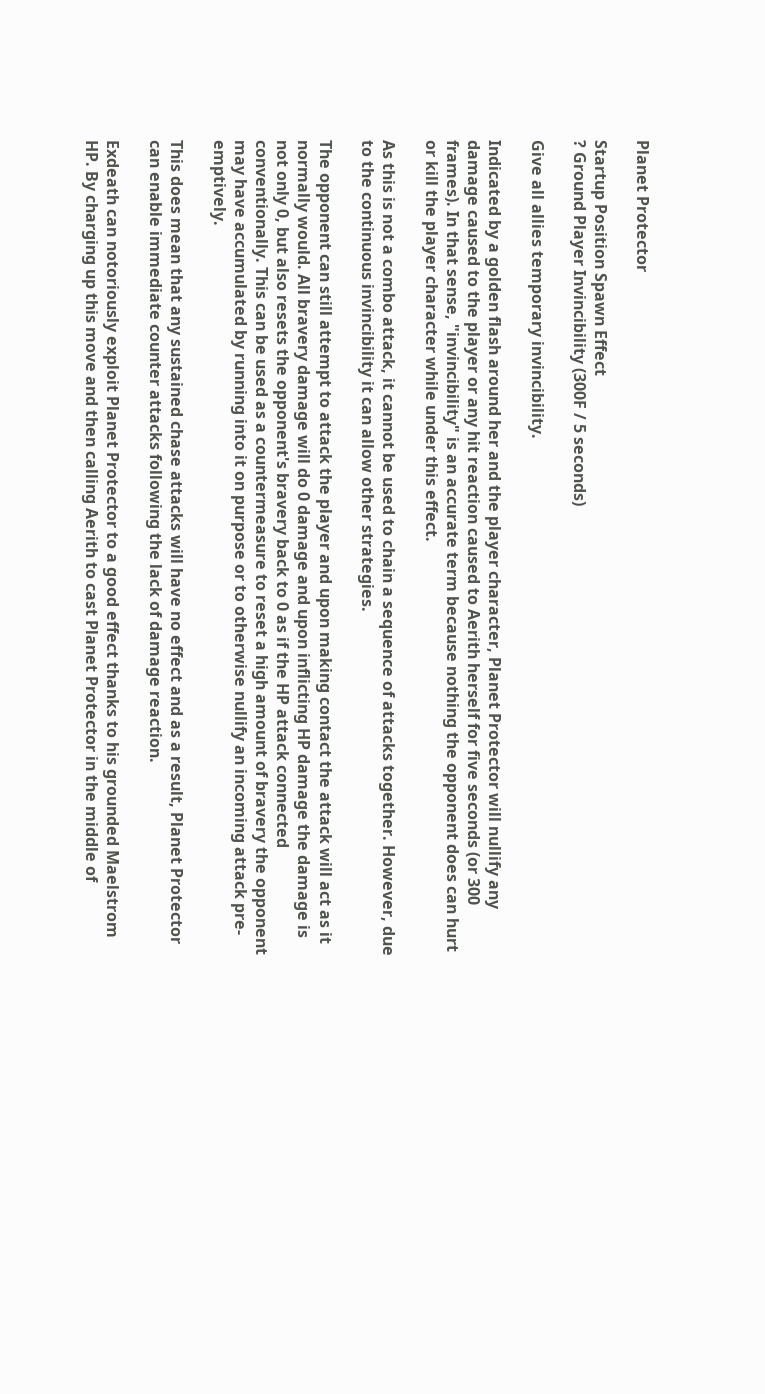Planet Protector

Startup Position Spawn Effect
? Ground Player Invincibility (300F / 5 seconds)

Give all allies temporary invincibility.

Indicated by a golden flash around her and the player character, Planet Protector will nullify any damage caused to the player or any hit reaction caused to Aerith herself for five seconds (or 300 frames). In that sense, "invincibility" is an accurate term because nothing the opponent does can hurt or kill the player character while under this effect.

As this is not a combo attack, it cannot be used to chain a sequence of attacks together. However, due to the continuous invincibility it can allow other strategies.

The opponent can still attempt to attack the player and upon making contact the attack will act as it normally would. All bravery damage will do 0 damage and upon inflicting HP damage the damage is not only 0, but also resets the opponent's bravery back to 0 as if the HP attack connected conventionally. This can be used as a countermeasure to reset a high amount of bravery the opponent may have accumulated by running into it on purpose or to otherwise nullify an incoming attack pre-emptively.

This does mean that any sustained chase attacks will have no effect and as a result, Planet Protector can enable immediate counter attacks following the lack of damage reaction.

Exdeath can notoriously exploit Planet Protector to a good effect thanks to his grounded Maelstrom HP. By charging up this move and then calling Aerith to cast Planet Protector in the middle of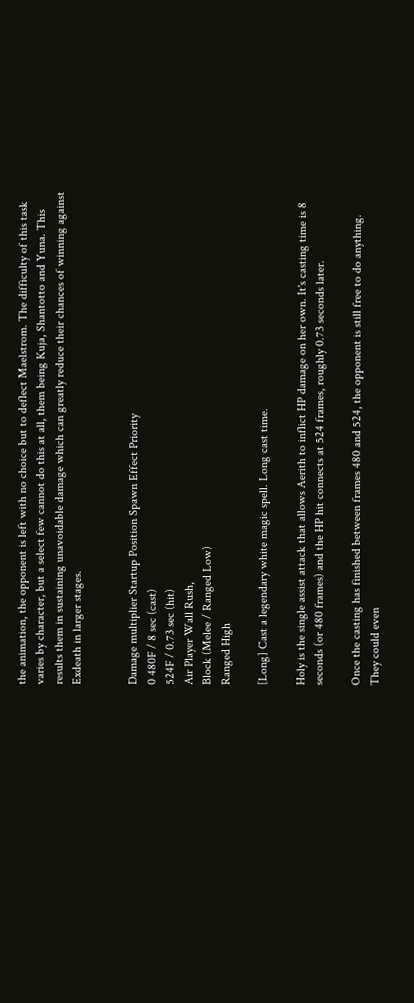the animation, the opponent is left with no choice but to deflect Maelstrom. The difficulty of this task varies by character, but a select few cannot do this at all, them being Kuja, Shantotto and Yuna. This results them in sustaining unavoidable damage which can greatly reduce their chances of winning against Exdeath in larger stages.


Damage multiplier Startup Position Spawn Effect Priority
0 480F / 8 sec (cast)
524F / 0.73 sec (hit)
Air Player Wall Rush,
Block (Melee / Ranged Low)
Ranged High

[Long] Cast a legendary white magic spell. Long cast time.

Holy is the single assist attack that allows Aerith to inflict HP damage on her own. It's casting time is 8 seconds (or 480 frames) and the HP hit connects at 524 frames, roughly 0.73 seconds later.

Once the casting has finished between frames 480 and 524, the opponent is still free to do anything. They could even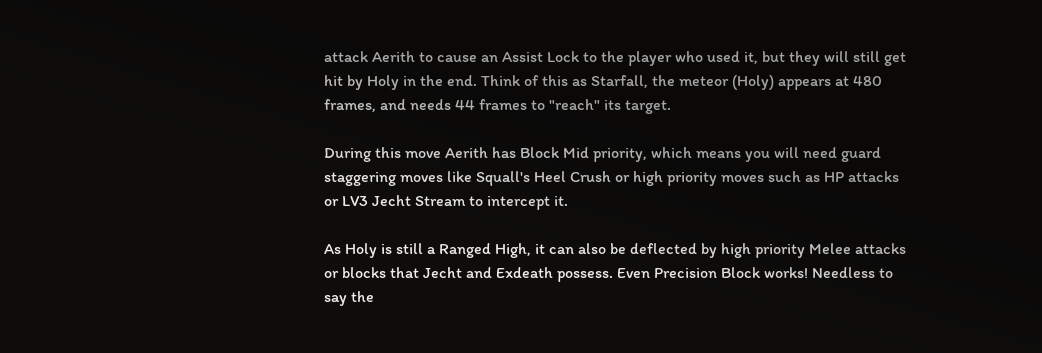attack Aerith to cause an Assist Lock to the player who used it, but they will still get hit by Holy in the end. Think of this as Starfall, the meteor (Holy) appears at 480 frames, and needs 44 frames to "reach" its target.

During this move Aerith has Block Mid priority, which means you will need guard staggering moves like Squall's Heel Crush or high priority moves such as HP attacks or LV3 Jecht Stream to intercept it.

As Holy is still a Ranged High, it can also be deflected by high priority Melee attacks or blocks that Jecht and Exdeath possess. Even Precision Block works! Needless to say the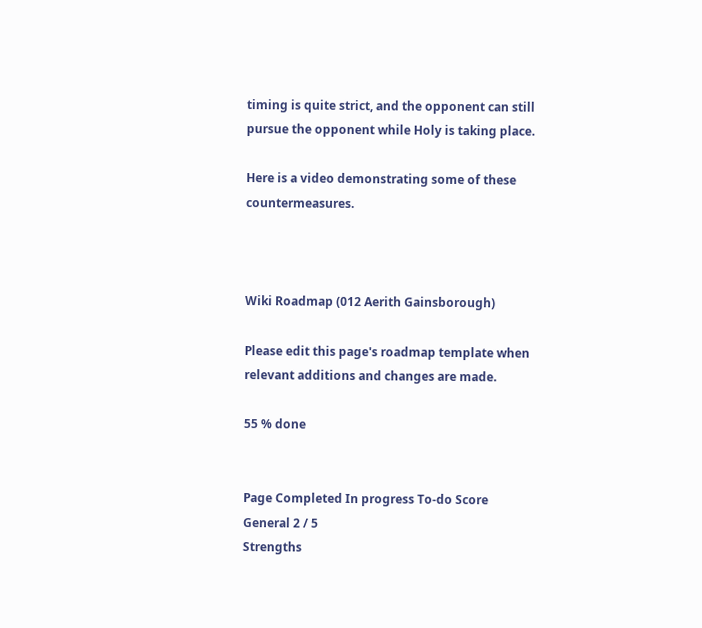timing is quite strict, and the opponent can still pursue the opponent while Holy is taking place.

Here is a video demonstrating some of these countermeasures.



Wiki Roadmap (012 Aerith Gainsborough)

Please edit this page's roadmap template when relevant additions and changes are made.

55 % done


Page Completed In progress To-do Score
General 2 / 5
Strengths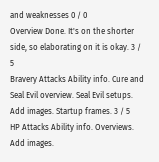and weaknesses 0 / 0
Overview Done. It's on the shorter side, so elaborating on it is okay. 3 / 5
Bravery Attacks Ability info. Cure and Seal Evil overview. Seal Evil setups. Add images. Startup frames. 3 / 5
HP Attacks Ability info. Overviews. Add images.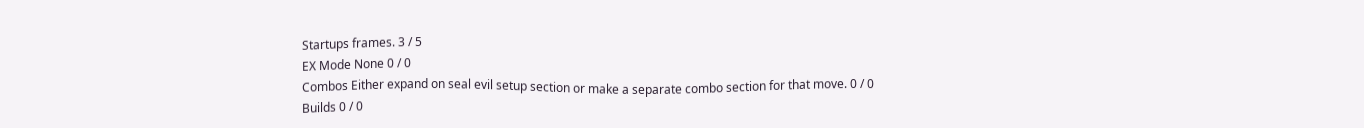Startups frames. 3 / 5
EX Mode None 0 / 0
Combos Either expand on seal evil setup section or make a separate combo section for that move. 0 / 0
Builds 0 / 0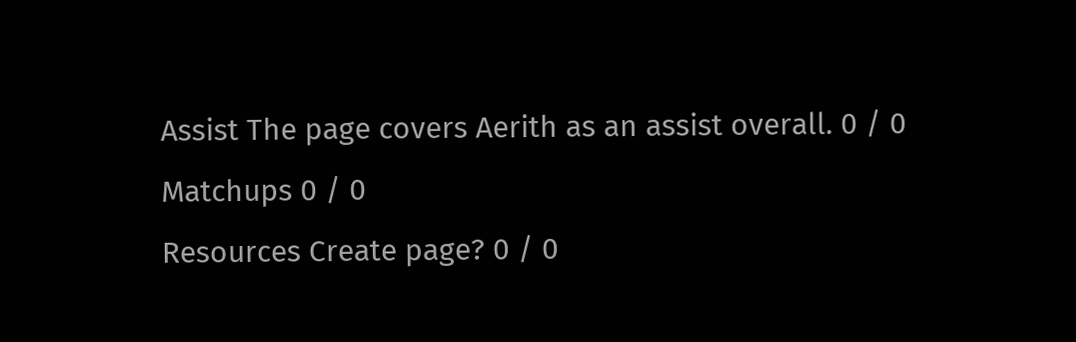Assist The page covers Aerith as an assist overall. 0 / 0
Matchups 0 / 0
Resources Create page? 0 / 0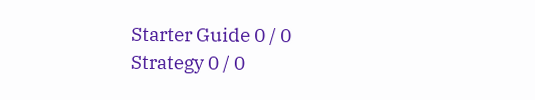Starter Guide 0 / 0
Strategy 0 / 0